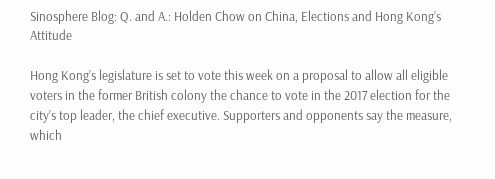Sinosphere Blog: Q. and A.: Holden Chow on China, Elections and Hong Kong’s Attitude

Hong Kong’s legislature is set to vote this week on a proposal to allow all eligible voters in the former British colony the chance to vote in the 2017 election for the city’s top leader, the chief executive. Supporters and opponents say the measure, which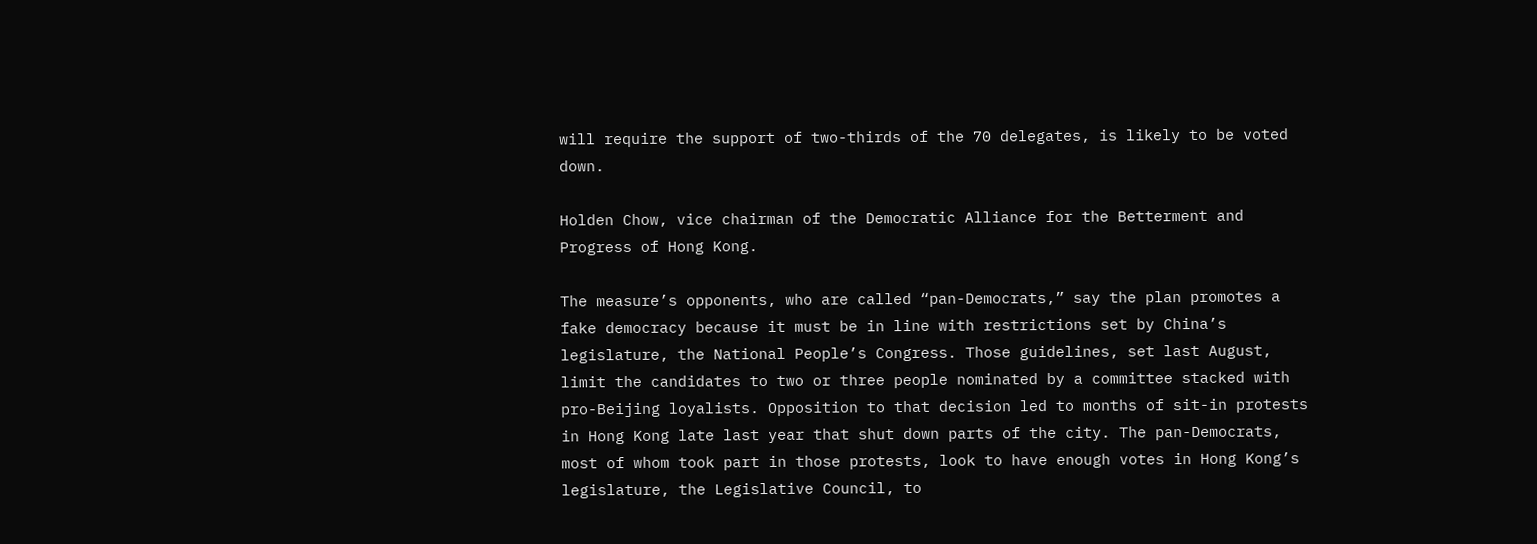will require the support of two-thirds of the 70 delegates, is likely to be voted down.

Holden Chow, vice chairman of the Democratic Alliance for the Betterment and Progress of Hong Kong.

The measure’s opponents, who are called “pan-Democrats,” say the plan promotes a fake democracy because it must be in line with restrictions set by China’s legislature, the National People’s Congress. Those guidelines, set last August, limit the candidates to two or three people nominated by a committee stacked with pro-Beijing loyalists. Opposition to that decision led to months of sit-in protests in Hong Kong late last year that shut down parts of the city. The pan-Democrats, most of whom took part in those protests, look to have enough votes in Hong Kong’s legislature, the Legislative Council, to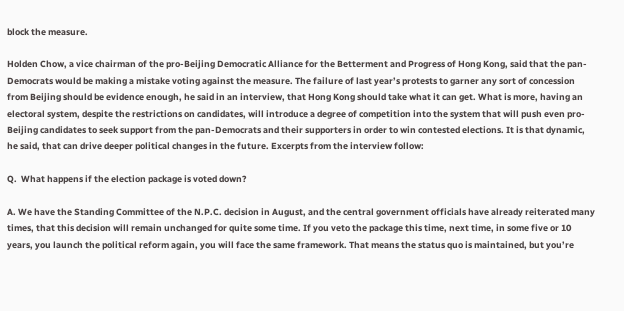block the measure.

Holden Chow, a vice chairman of the pro-Beijing Democratic Alliance for the Betterment and Progress of Hong Kong, said that the pan-Democrats would be making a mistake voting against the measure. The failure of last year’s protests to garner any sort of concession from Beijing should be evidence enough, he said in an interview, that Hong Kong should take what it can get. What is more, having an electoral system, despite the restrictions on candidates, will introduce a degree of competition into the system that will push even pro-Beijing candidates to seek support from the pan-Democrats and their supporters in order to win contested elections. It is that dynamic, he said, that can drive deeper political changes in the future. Excerpts from the interview follow:

Q.  What happens if the election package is voted down?

A. We have the Standing Committee of the N.P.C. decision in August, and the central government officials have already reiterated many times, that this decision will remain unchanged for quite some time. If you veto the package this time, next time, in some five or 10 years, you launch the political reform again, you will face the same framework. That means the status quo is maintained, but you’re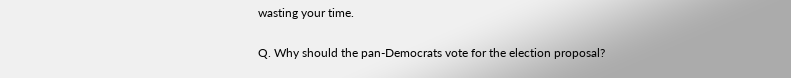wasting your time.

Q. Why should the pan-Democrats vote for the election proposal?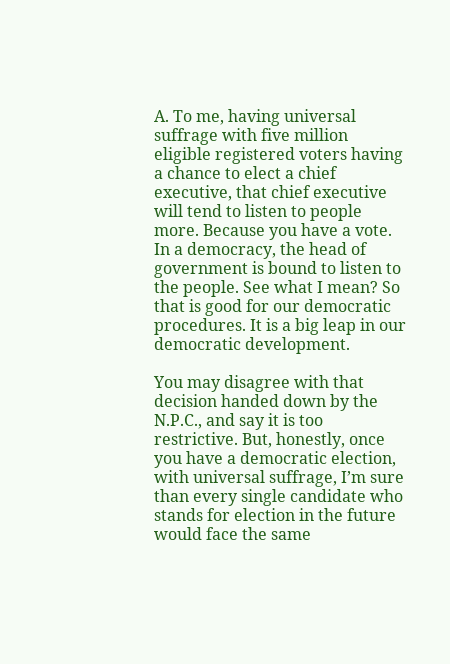A. To me, having universal suffrage with five million eligible registered voters having a chance to elect a chief executive, that chief executive will tend to listen to people more. Because you have a vote. In a democracy, the head of government is bound to listen to the people. See what I mean? So that is good for our democratic procedures. It is a big leap in our democratic development.

You may disagree with that decision handed down by the N.P.C., and say it is too restrictive. But, honestly, once you have a democratic election, with universal suffrage, I’m sure than every single candidate who stands for election in the future would face the same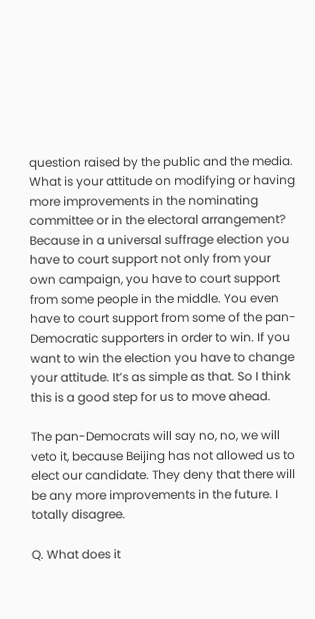question raised by the public and the media. What is your attitude on modifying or having more improvements in the nominating committee or in the electoral arrangement? Because in a universal suffrage election you have to court support not only from your own campaign, you have to court support from some people in the middle. You even have to court support from some of the pan-Democratic supporters in order to win. If you want to win the election you have to change your attitude. It’s as simple as that. So I think this is a good step for us to move ahead.

The pan-Democrats will say no, no, we will veto it, because Beijing has not allowed us to elect our candidate. They deny that there will be any more improvements in the future. I totally disagree.

Q. What does it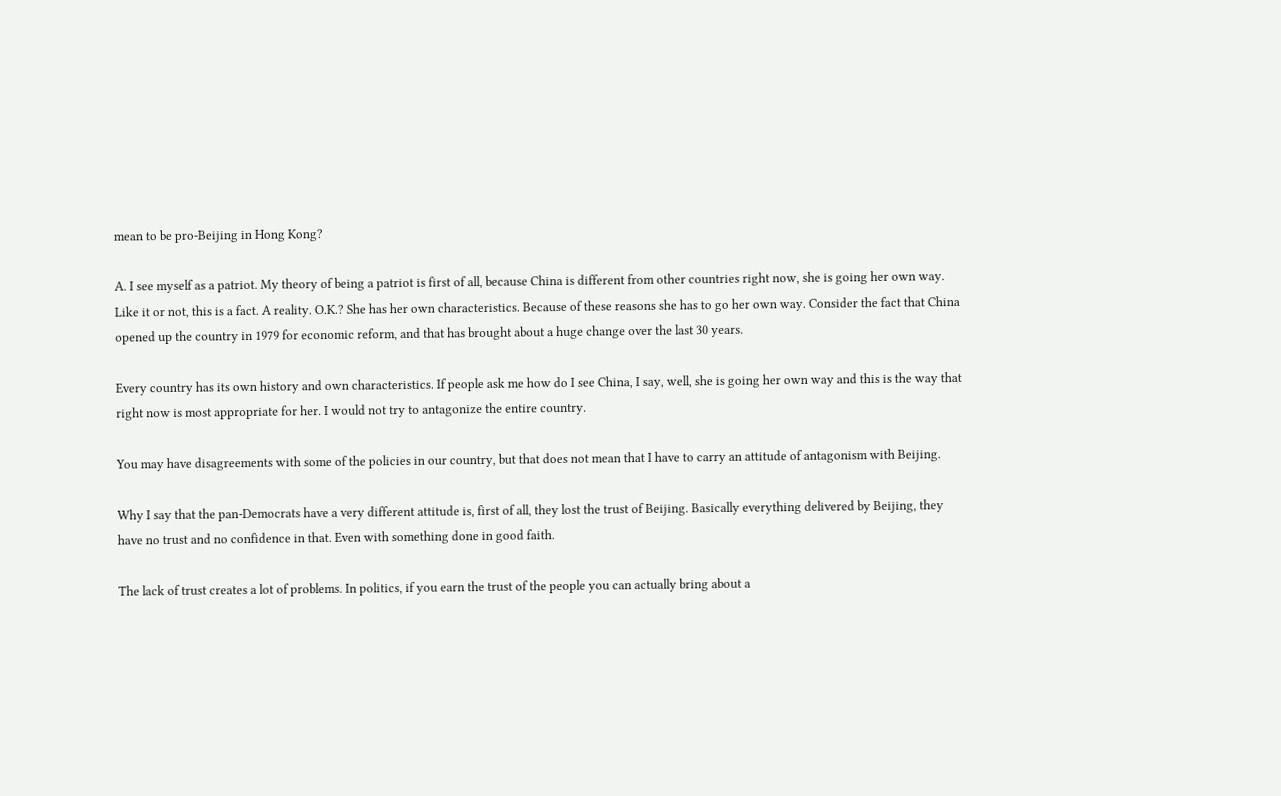mean to be pro-Beijing in Hong Kong?

A. I see myself as a patriot. My theory of being a patriot is first of all, because China is different from other countries right now, she is going her own way. Like it or not, this is a fact. A reality. O.K.? She has her own characteristics. Because of these reasons she has to go her own way. Consider the fact that China opened up the country in 1979 for economic reform, and that has brought about a huge change over the last 30 years.

Every country has its own history and own characteristics. If people ask me how do I see China, I say, well, she is going her own way and this is the way that right now is most appropriate for her. I would not try to antagonize the entire country.

You may have disagreements with some of the policies in our country, but that does not mean that I have to carry an attitude of antagonism with Beijing.

Why I say that the pan-Democrats have a very different attitude is, first of all, they lost the trust of Beijing. Basically everything delivered by Beijing, they have no trust and no confidence in that. Even with something done in good faith.

The lack of trust creates a lot of problems. In politics, if you earn the trust of the people you can actually bring about a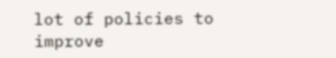lot of policies to improve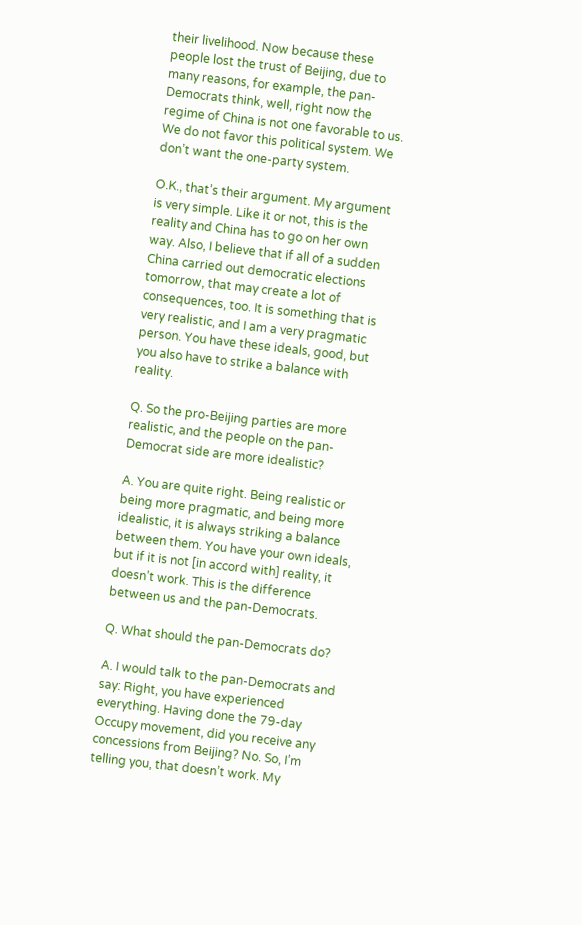their livelihood. Now because these people lost the trust of Beijing, due to many reasons, for example, the pan-Democrats think, well, right now the regime of China is not one favorable to us. We do not favor this political system. We don’t want the one-party system.

O.K., that’s their argument. My argument is very simple. Like it or not, this is the reality and China has to go on her own way. Also, I believe that if all of a sudden China carried out democratic elections tomorrow, that may create a lot of consequences, too. It is something that is very realistic, and I am a very pragmatic person. You have these ideals, good, but you also have to strike a balance with reality.

Q. So the pro-Beijing parties are more realistic, and the people on the pan-Democrat side are more idealistic?

A. You are quite right. Being realistic or being more pragmatic, and being more idealistic, it is always striking a balance between them. You have your own ideals, but if it is not [in accord with] reality, it doesn’t work. This is the difference between us and the pan-Democrats.

Q. What should the pan-Democrats do?

A. I would talk to the pan-Democrats and say: Right, you have experienced everything. Having done the 79-day Occupy movement, did you receive any concessions from Beijing? No. So, I’m telling you, that doesn’t work. My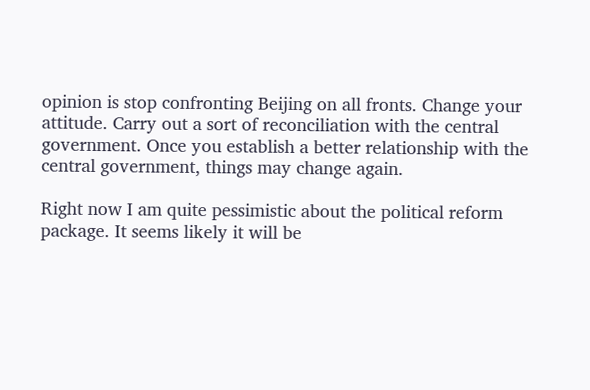opinion is stop confronting Beijing on all fronts. Change your attitude. Carry out a sort of reconciliation with the central government. Once you establish a better relationship with the central government, things may change again.

Right now I am quite pessimistic about the political reform package. It seems likely it will be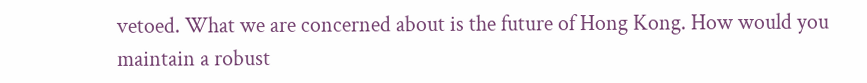vetoed. What we are concerned about is the future of Hong Kong. How would you maintain a robust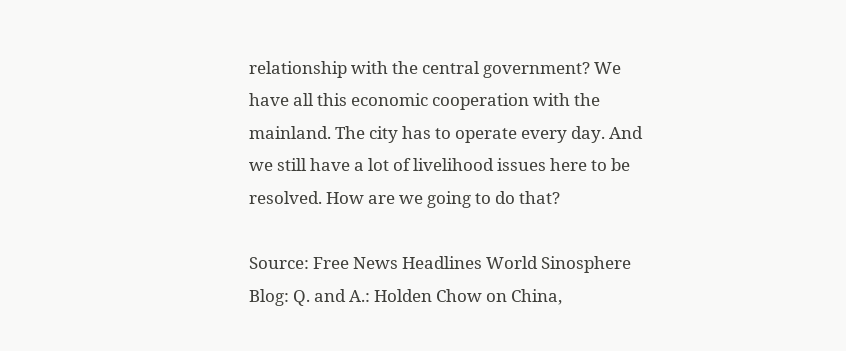relationship with the central government? We have all this economic cooperation with the mainland. The city has to operate every day. And we still have a lot of livelihood issues here to be resolved. How are we going to do that?

Source: Free News Headlines World Sinosphere Blog: Q. and A.: Holden Chow on China,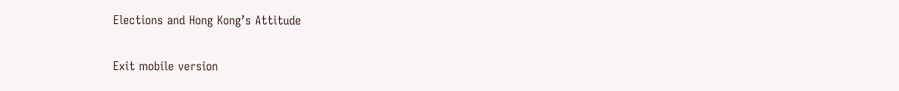Elections and Hong Kong’s Attitude

Exit mobile version